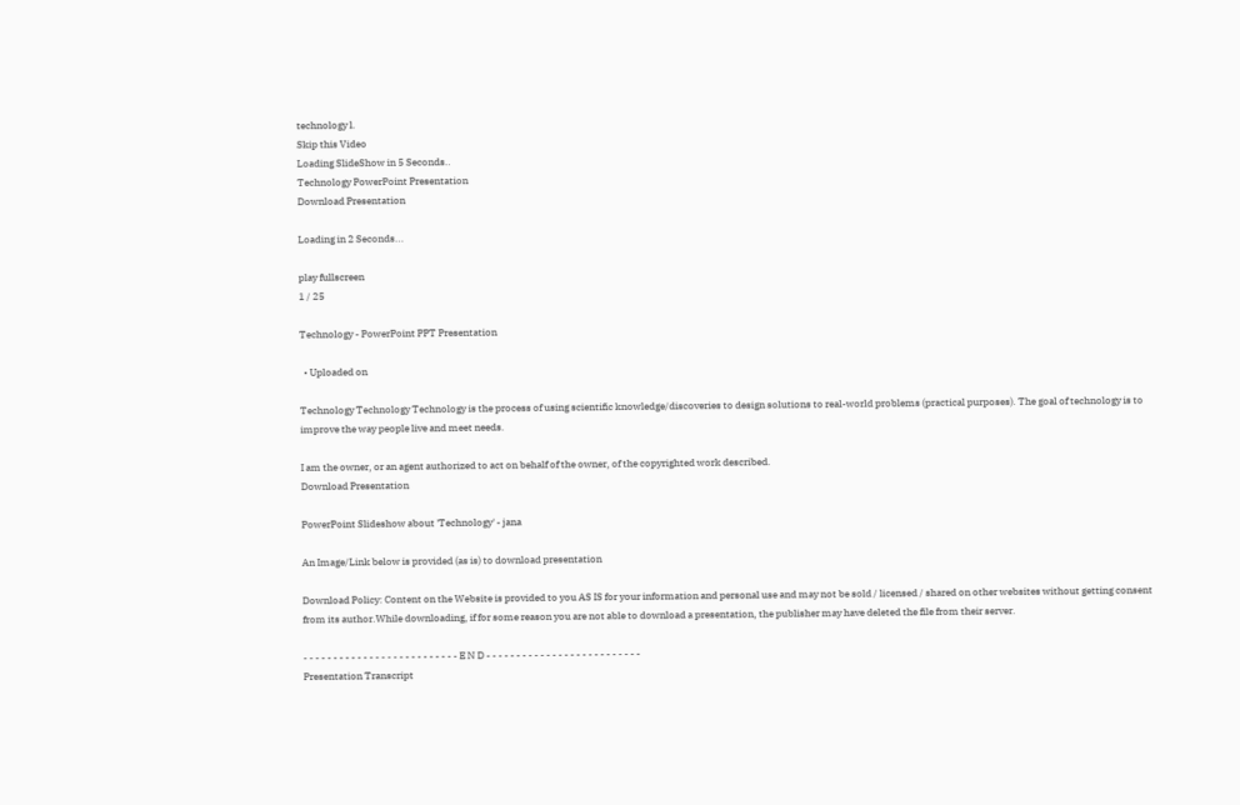technology l.
Skip this Video
Loading SlideShow in 5 Seconds..
Technology PowerPoint Presentation
Download Presentation

Loading in 2 Seconds...

play fullscreen
1 / 25

Technology - PowerPoint PPT Presentation

  • Uploaded on

Technology Technology Technology is the process of using scientific knowledge/discoveries to design solutions to real-world problems (practical purposes). The goal of technology is to improve the way people live and meet needs.

I am the owner, or an agent authorized to act on behalf of the owner, of the copyrighted work described.
Download Presentation

PowerPoint Slideshow about 'Technology' - jana

An Image/Link below is provided (as is) to download presentation

Download Policy: Content on the Website is provided to you AS IS for your information and personal use and may not be sold / licensed / shared on other websites without getting consent from its author.While downloading, if for some reason you are not able to download a presentation, the publisher may have deleted the file from their server.

- - - - - - - - - - - - - - - - - - - - - - - - - - E N D - - - - - - - - - - - - - - - - - - - - - - - - - -
Presentation Transcript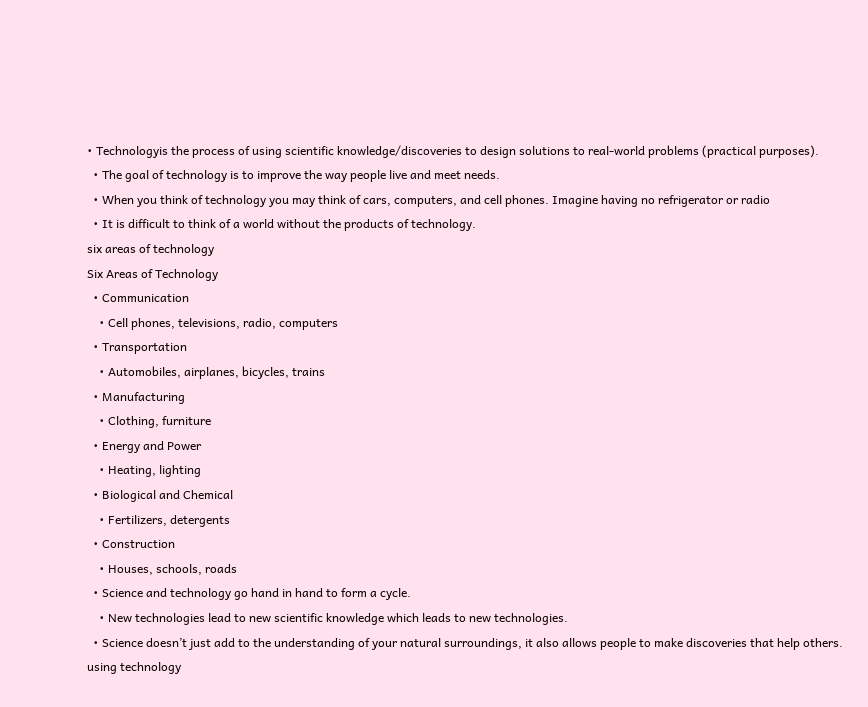• Technologyis the process of using scientific knowledge/discoveries to design solutions to real-world problems (practical purposes).
  • The goal of technology is to improve the way people live and meet needs.
  • When you think of technology you may think of cars, computers, and cell phones. Imagine having no refrigerator or radio
  • It is difficult to think of a world without the products of technology.
six areas of technology
Six Areas of Technology
  • Communication
    • Cell phones, televisions, radio, computers
  • Transportation
    • Automobiles, airplanes, bicycles, trains
  • Manufacturing
    • Clothing, furniture
  • Energy and Power
    • Heating, lighting
  • Biological and Chemical
    • Fertilizers, detergents
  • Construction
    • Houses, schools, roads
  • Science and technology go hand in hand to form a cycle.
    • New technologies lead to new scientific knowledge which leads to new technologies.
  • Science doesn’t just add to the understanding of your natural surroundings, it also allows people to make discoveries that help others.
using technology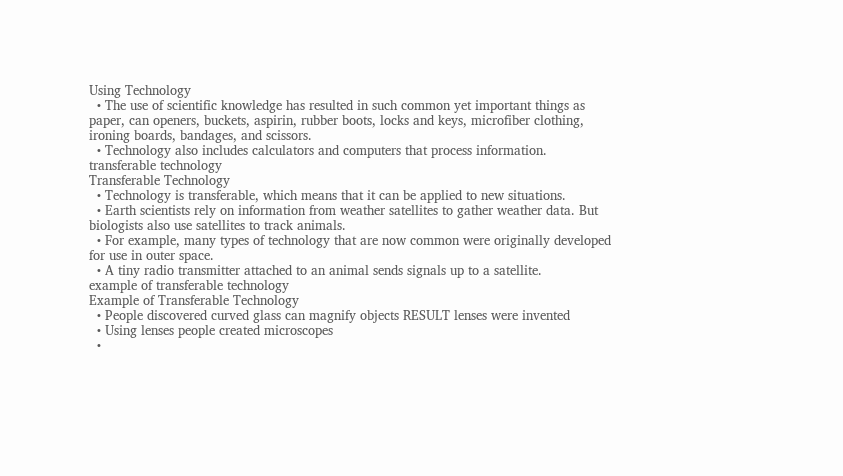Using Technology
  • The use of scientific knowledge has resulted in such common yet important things as paper, can openers, buckets, aspirin, rubber boots, locks and keys, microfiber clothing, ironing boards, bandages, and scissors.
  • Technology also includes calculators and computers that process information.
transferable technology
Transferable Technology
  • Technology is transferable, which means that it can be applied to new situations.
  • Earth scientists rely on information from weather satellites to gather weather data. But biologists also use satellites to track animals.
  • For example, many types of technology that are now common were originally developed for use in outer space.
  • A tiny radio transmitter attached to an animal sends signals up to a satellite.
example of transferable technology
Example of Transferable Technology
  • People discovered curved glass can magnify objects RESULT lenses were invented
  • Using lenses people created microscopes
  •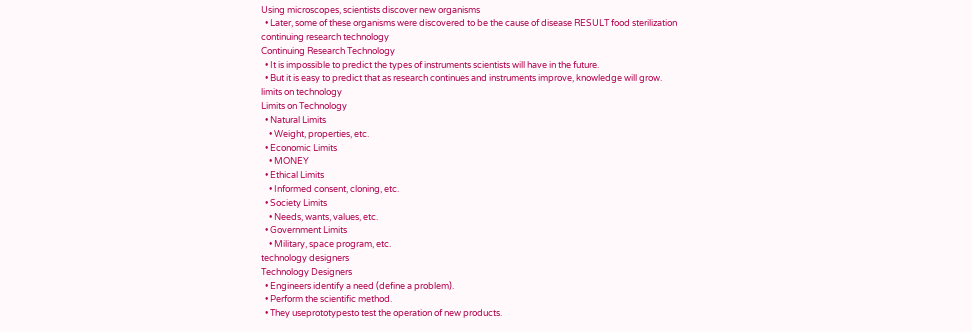Using microscopes, scientists discover new organisms
  • Later, some of these organisms were discovered to be the cause of disease RESULT food sterilization
continuing research technology
Continuing Research Technology
  • It is impossible to predict the types of instruments scientists will have in the future.
  • But it is easy to predict that as research continues and instruments improve, knowledge will grow.
limits on technology
Limits on Technology
  • Natural Limits
    • Weight, properties, etc.
  • Economic Limits
    • MONEY
  • Ethical Limits
    • Informed consent, cloning, etc.
  • Society Limits
    • Needs, wants, values, etc.
  • Government Limits
    • Military, space program, etc.
technology designers
Technology Designers
  • Engineers identify a need (define a problem).
  • Perform the scientific method.
  • They useprototypesto test the operation of new products.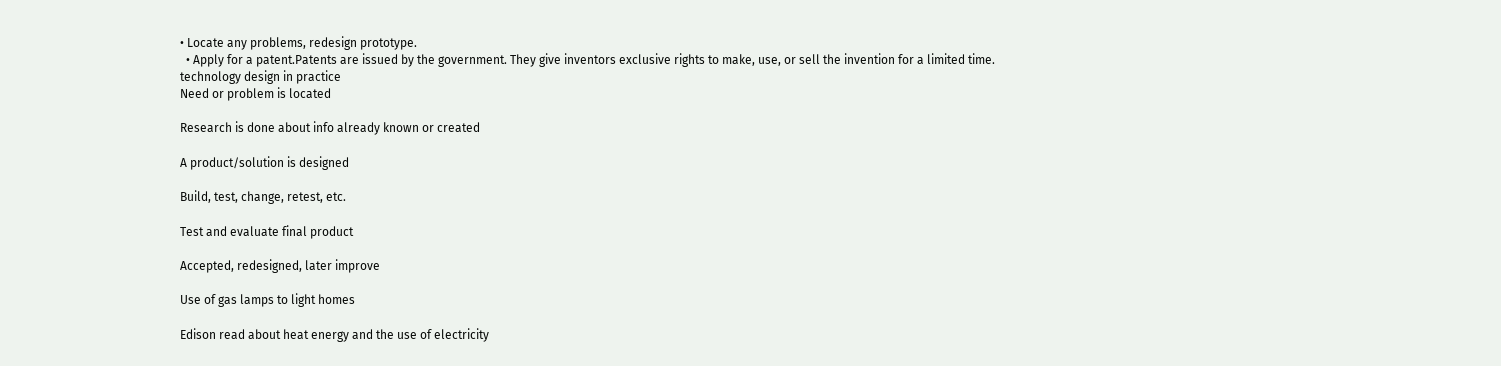• Locate any problems, redesign prototype.
  • Apply for a patent.Patents are issued by the government. They give inventors exclusive rights to make, use, or sell the invention for a limited time.
technology design in practice
Need or problem is located

Research is done about info already known or created

A product/solution is designed

Build, test, change, retest, etc.

Test and evaluate final product

Accepted, redesigned, later improve

Use of gas lamps to light homes

Edison read about heat energy and the use of electricity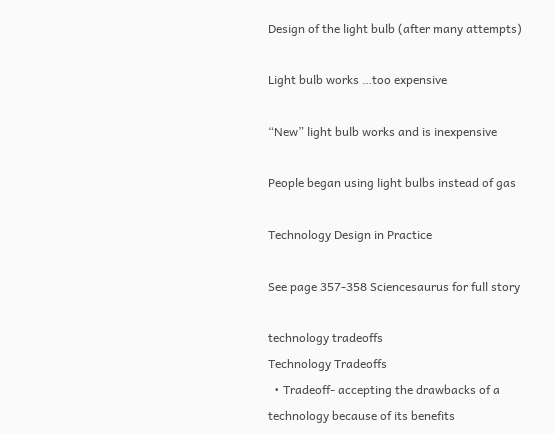Design of the light bulb (after many attempts)

Light bulb works …too expensive

“New” light bulb works and is inexpensive

People began using light bulbs instead of gas

Technology Design in Practice

See page 357-358 Sciencesaurus for full story

technology tradeoffs
Technology Tradeoffs
  • Tradeoff- accepting the drawbacks of a technology because of its benefits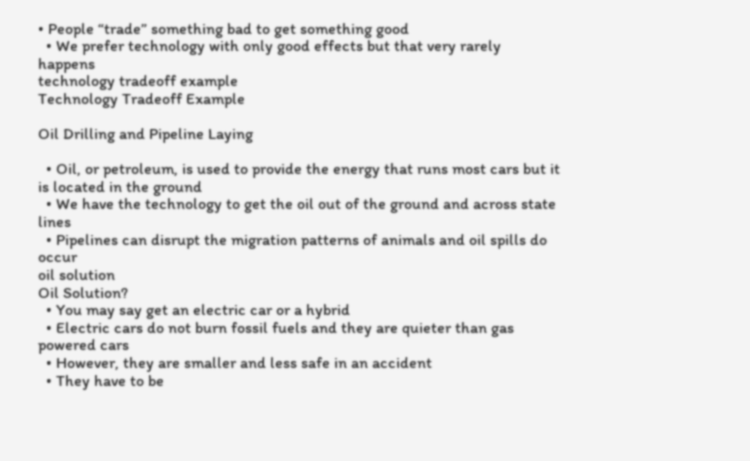• People “trade” something bad to get something good
  • We prefer technology with only good effects but that very rarely happens
technology tradeoff example
Technology Tradeoff Example

Oil Drilling and Pipeline Laying

  • Oil, or petroleum, is used to provide the energy that runs most cars but it is located in the ground
  • We have the technology to get the oil out of the ground and across state lines
  • Pipelines can disrupt the migration patterns of animals and oil spills do occur
oil solution
Oil Solution?
  • You may say get an electric car or a hybrid
  • Electric cars do not burn fossil fuels and they are quieter than gas powered cars
  • However, they are smaller and less safe in an accident
  • They have to be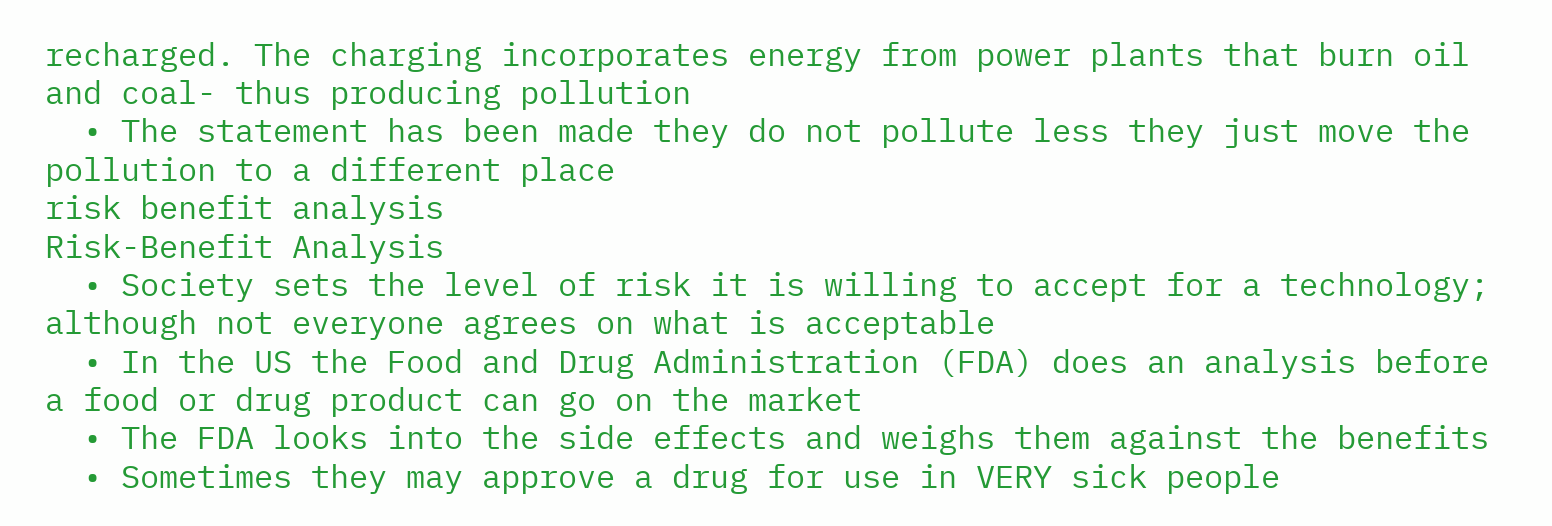recharged. The charging incorporates energy from power plants that burn oil and coal- thus producing pollution
  • The statement has been made they do not pollute less they just move the pollution to a different place
risk benefit analysis
Risk-Benefit Analysis
  • Society sets the level of risk it is willing to accept for a technology; although not everyone agrees on what is acceptable
  • In the US the Food and Drug Administration (FDA) does an analysis before a food or drug product can go on the market
  • The FDA looks into the side effects and weighs them against the benefits
  • Sometimes they may approve a drug for use in VERY sick people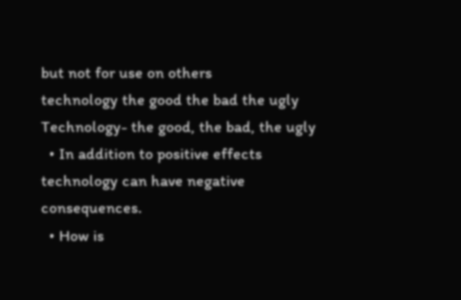but not for use on others
technology the good the bad the ugly
Technology- the good, the bad, the ugly
  • In addition to positive effects technology can have negative consequences.
  • How is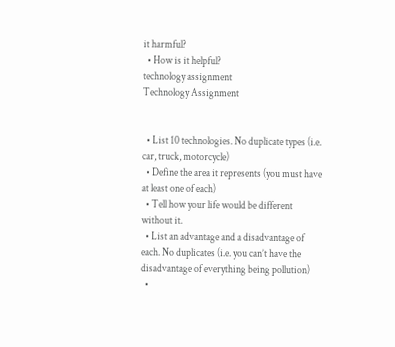it harmful?
  • How is it helpful?
technology assignment
Technology Assignment


  • List 10 technologies. No duplicate types (i.e. car, truck, motorcycle)
  • Define the area it represents (you must have at least one of each)
  • Tell how your life would be different without it.
  • List an advantage and a disadvantage of each. No duplicates (i.e. you can’t have the disadvantage of everything being pollution)
  •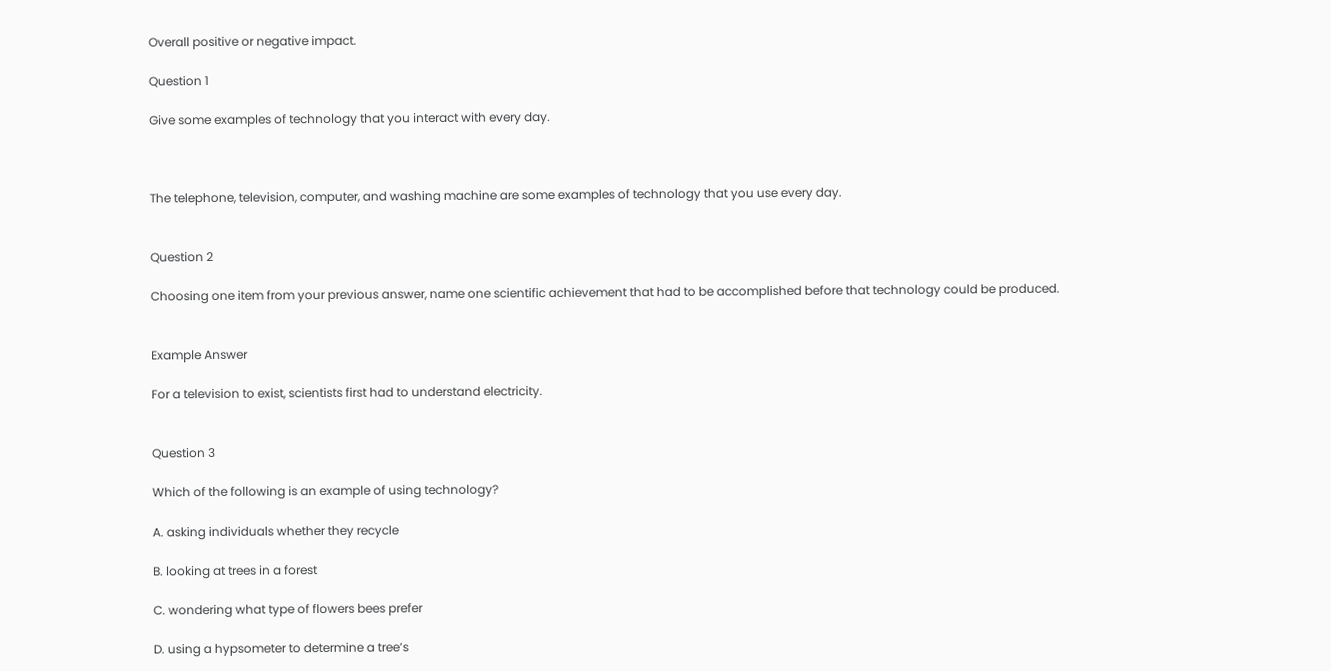Overall positive or negative impact.

Question 1

Give some examples of technology that you interact with every day.



The telephone, television, computer, and washing machine are some examples of technology that you use every day.


Question 2

Choosing one item from your previous answer, name one scientific achievement that had to be accomplished before that technology could be produced.


Example Answer

For a television to exist, scientists first had to understand electricity.


Question 3

Which of the following is an example of using technology?

A. asking individuals whether they recycle

B. looking at trees in a forest

C. wondering what type of flowers bees prefer

D. using a hypsometer to determine a tree’s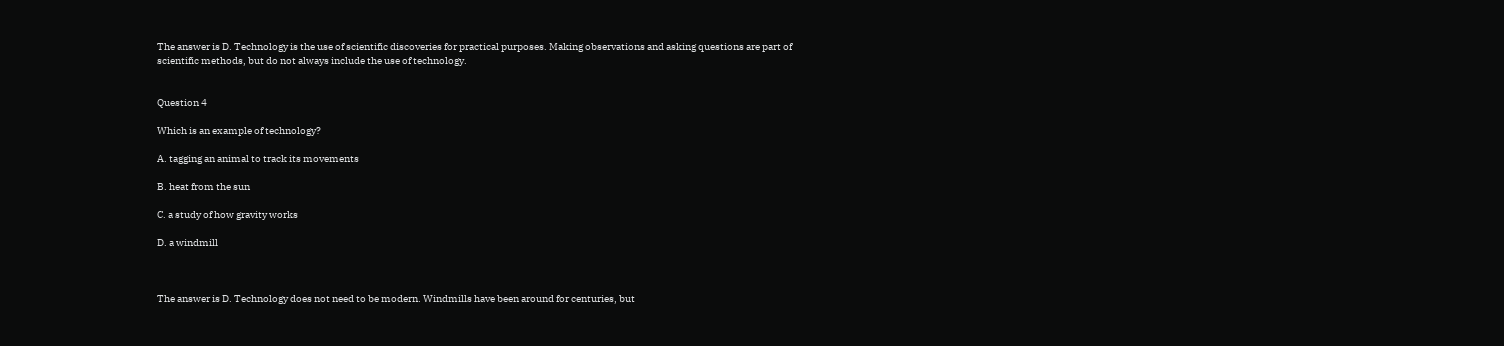The answer is D. Technology is the use of scientific discoveries for practical purposes. Making observations and asking questions are part of scientific methods, but do not always include the use of technology.


Question 4

Which is an example of technology?

A. tagging an animal to track its movements

B. heat from the sun

C. a study of how gravity works

D. a windmill



The answer is D. Technology does not need to be modern. Windmills have been around for centuries, but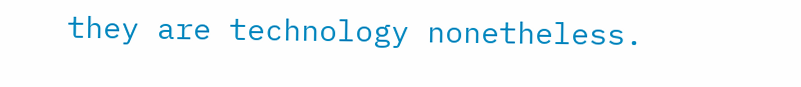they are technology nonetheless.